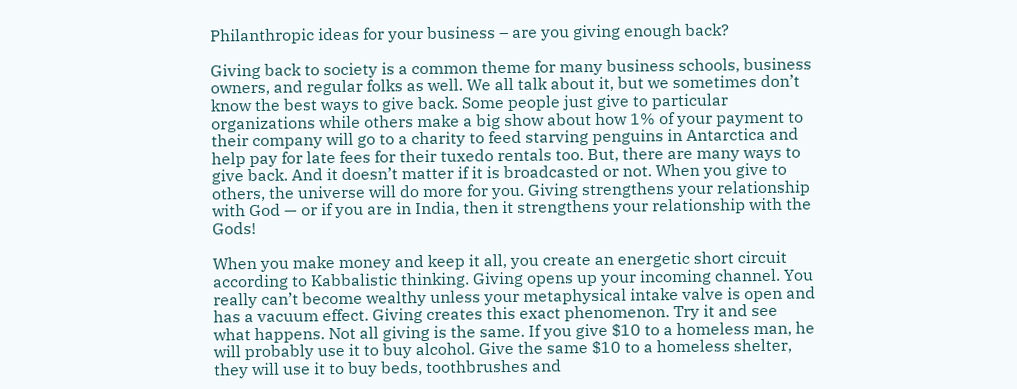Philanthropic ideas for your business – are you giving enough back?

Giving back to society is a common theme for many business schools, business owners, and regular folks as well. We all talk about it, but we sometimes don’t know the best ways to give back. Some people just give to particular organizations while others make a big show about how 1% of your payment to their company will go to a charity to feed starving penguins in Antarctica and help pay for late fees for their tuxedo rentals too. But, there are many ways to give back. And it doesn’t matter if it is broadcasted or not. When you give to others, the universe will do more for you. Giving strengthens your relationship with God — or if you are in India, then it strengthens your relationship with the Gods!

When you make money and keep it all, you create an energetic short circuit according to Kabbalistic thinking. Giving opens up your incoming channel. You really can’t become wealthy unless your metaphysical intake valve is open and has a vacuum effect. Giving creates this exact phenomenon. Try it and see what happens. Not all giving is the same. If you give $10 to a homeless man, he will probably use it to buy alcohol. Give the same $10 to a homeless shelter, they will use it to buy beds, toothbrushes and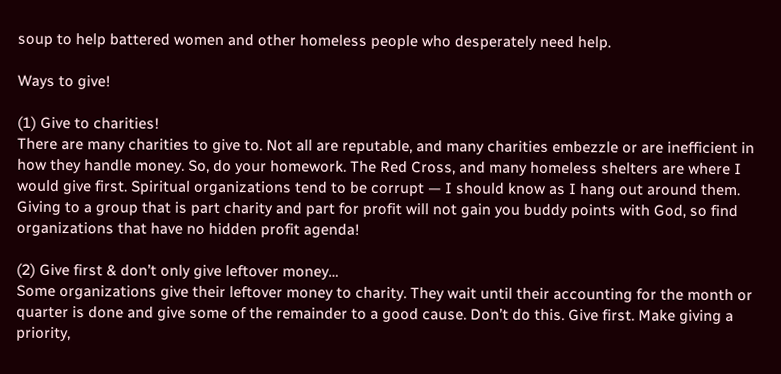soup to help battered women and other homeless people who desperately need help.

Ways to give!

(1) Give to charities!
There are many charities to give to. Not all are reputable, and many charities embezzle or are inefficient in how they handle money. So, do your homework. The Red Cross, and many homeless shelters are where I would give first. Spiritual organizations tend to be corrupt — I should know as I hang out around them. Giving to a group that is part charity and part for profit will not gain you buddy points with God, so find organizations that have no hidden profit agenda!

(2) Give first & don’t only give leftover money…
Some organizations give their leftover money to charity. They wait until their accounting for the month or quarter is done and give some of the remainder to a good cause. Don’t do this. Give first. Make giving a priority,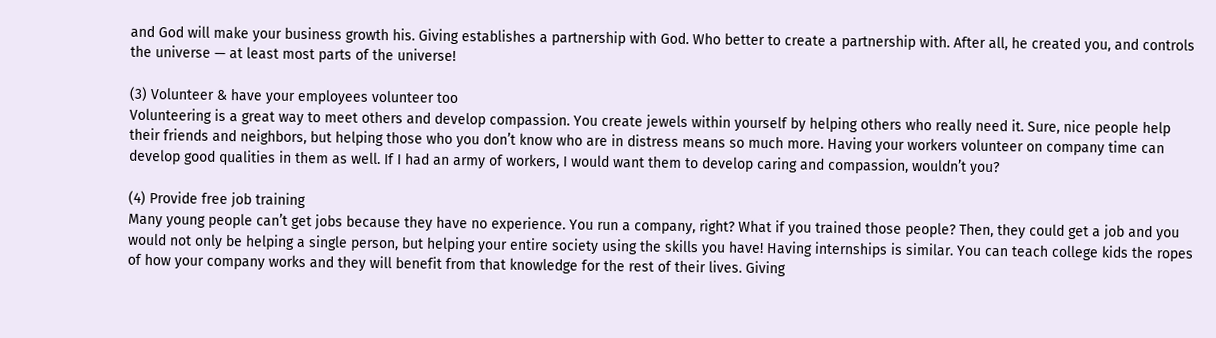and God will make your business growth his. Giving establishes a partnership with God. Who better to create a partnership with. After all, he created you, and controls the universe — at least most parts of the universe!

(3) Volunteer & have your employees volunteer too
Volunteering is a great way to meet others and develop compassion. You create jewels within yourself by helping others who really need it. Sure, nice people help their friends and neighbors, but helping those who you don’t know who are in distress means so much more. Having your workers volunteer on company time can develop good qualities in them as well. If I had an army of workers, I would want them to develop caring and compassion, wouldn’t you?

(4) Provide free job training
Many young people can’t get jobs because they have no experience. You run a company, right? What if you trained those people? Then, they could get a job and you would not only be helping a single person, but helping your entire society using the skills you have! Having internships is similar. You can teach college kids the ropes of how your company works and they will benefit from that knowledge for the rest of their lives. Giving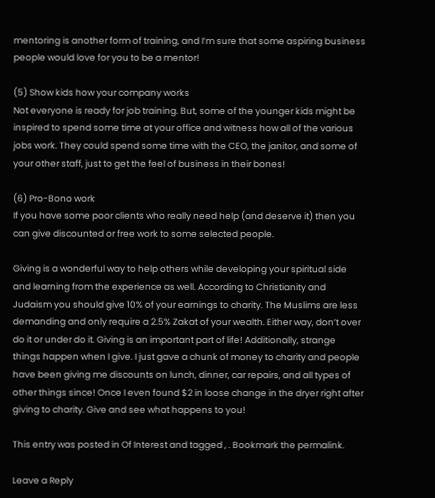mentoring is another form of training, and I’m sure that some aspiring business people would love for you to be a mentor!

(5) Show kids how your company works
Not everyone is ready for job training. But, some of the younger kids might be inspired to spend some time at your office and witness how all of the various jobs work. They could spend some time with the CEO, the janitor, and some of your other staff, just to get the feel of business in their bones!

(6) Pro-Bono work
If you have some poor clients who really need help (and deserve it) then you can give discounted or free work to some selected people.

Giving is a wonderful way to help others while developing your spiritual side and learning from the experience as well. According to Christianity and Judaism you should give 10% of your earnings to charity. The Muslims are less demanding and only require a 2.5% Zakat of your wealth. Either way, don’t over do it or under do it. Giving is an important part of life! Additionally, strange things happen when I give. I just gave a chunk of money to charity and people have been giving me discounts on lunch, dinner, car repairs, and all types of other things since! Once I even found $2 in loose change in the dryer right after giving to charity. Give and see what happens to you!

This entry was posted in Of Interest and tagged , . Bookmark the permalink.

Leave a Reply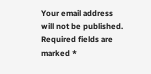Your email address will not be published. Required fields are marked *